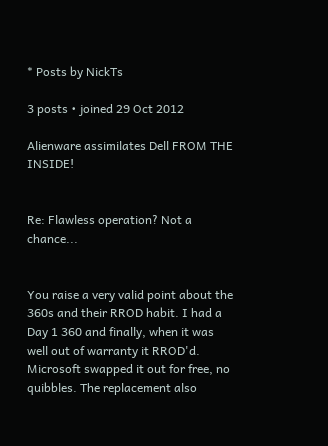* Posts by NickTs

3 posts • joined 29 Oct 2012

Alienware assimilates Dell FROM THE INSIDE!


Re: Flawless operation? Not a chance...


You raise a very valid point about the 360s and their RROD habit. I had a Day 1 360 and finally, when it was well out of warranty it RROD'd. Microsoft swapped it out for free, no quibbles. The replacement also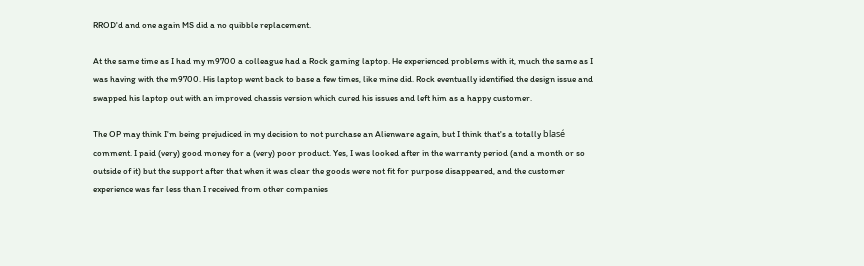RROD'd and one again MS did a no quibble replacement.

At the same time as I had my m9700 a colleague had a Rock gaming laptop. He experienced problems with it, much the same as I was having with the m9700. His laptop went back to base a few times, like mine did. Rock eventually identified the design issue and swapped his laptop out with an improved chassis version which cured his issues and left him as a happy customer.

The OP may think I'm being prejudiced in my decision to not purchase an Alienware again, but I think that's a totally blasé comment. I paid (very) good money for a (very) poor product. Yes, I was looked after in the warranty period (and a month or so outside of it) but the support after that when it was clear the goods were not fit for purpose disappeared, and the customer experience was far less than I received from other companies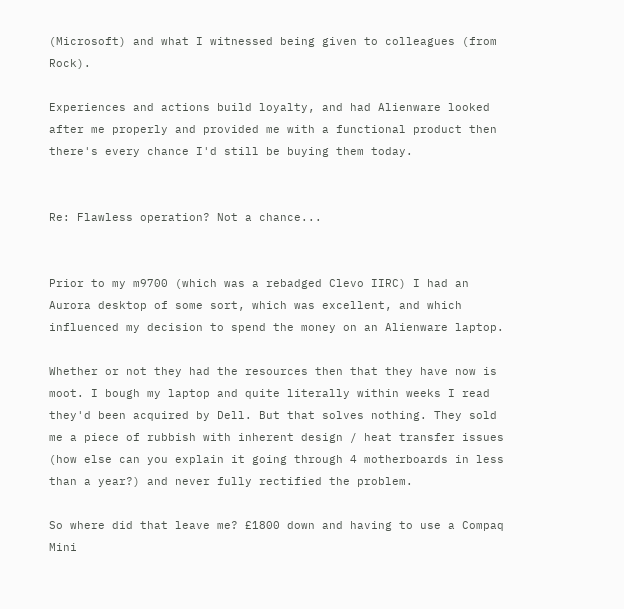(Microsoft) and what I witnessed being given to colleagues (from Rock).

Experiences and actions build loyalty, and had Alienware looked after me properly and provided me with a functional product then there's every chance I'd still be buying them today.


Re: Flawless operation? Not a chance...


Prior to my m9700 (which was a rebadged Clevo IIRC) I had an Aurora desktop of some sort, which was excellent, and which influenced my decision to spend the money on an Alienware laptop.

Whether or not they had the resources then that they have now is moot. I bough my laptop and quite literally within weeks I read they'd been acquired by Dell. But that solves nothing. They sold me a piece of rubbish with inherent design / heat transfer issues (how else can you explain it going through 4 motherboards in less than a year?) and never fully rectified the problem.

So where did that leave me? £1800 down and having to use a Compaq Mini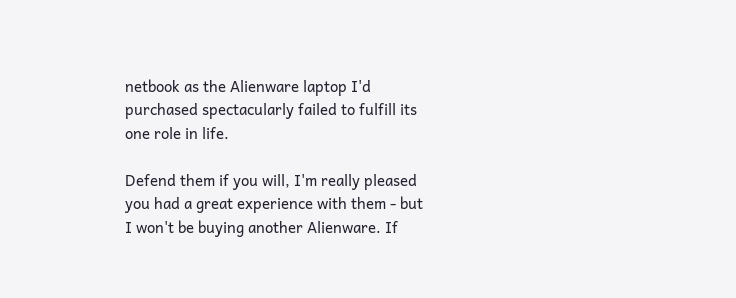netbook as the Alienware laptop I'd purchased spectacularly failed to fulfill its one role in life.

Defend them if you will, I'm really pleased you had a great experience with them - but I won't be buying another Alienware. If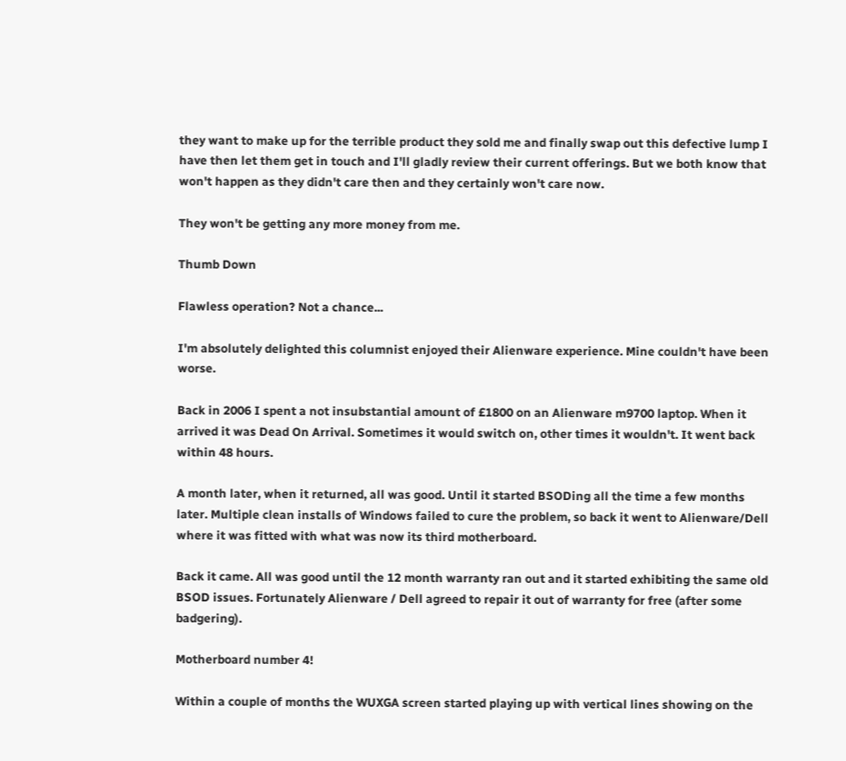they want to make up for the terrible product they sold me and finally swap out this defective lump I have then let them get in touch and I'll gladly review their current offerings. But we both know that won't happen as they didn't care then and they certainly won't care now.

They won't be getting any more money from me.

Thumb Down

Flawless operation? Not a chance...

I'm absolutely delighted this columnist enjoyed their Alienware experience. Mine couldn't have been worse.

Back in 2006 I spent a not insubstantial amount of £1800 on an Alienware m9700 laptop. When it arrived it was Dead On Arrival. Sometimes it would switch on, other times it wouldn't. It went back within 48 hours.

A month later, when it returned, all was good. Until it started BSODing all the time a few months later. Multiple clean installs of Windows failed to cure the problem, so back it went to Alienware/Dell where it was fitted with what was now its third motherboard.

Back it came. All was good until the 12 month warranty ran out and it started exhibiting the same old BSOD issues. Fortunately Alienware / Dell agreed to repair it out of warranty for free (after some badgering).

Motherboard number 4!

Within a couple of months the WUXGA screen started playing up with vertical lines showing on the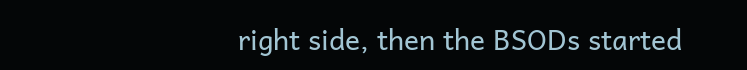right side, then the BSODs started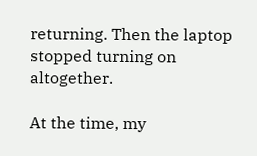returning. Then the laptop stopped turning on altogether.

At the time, my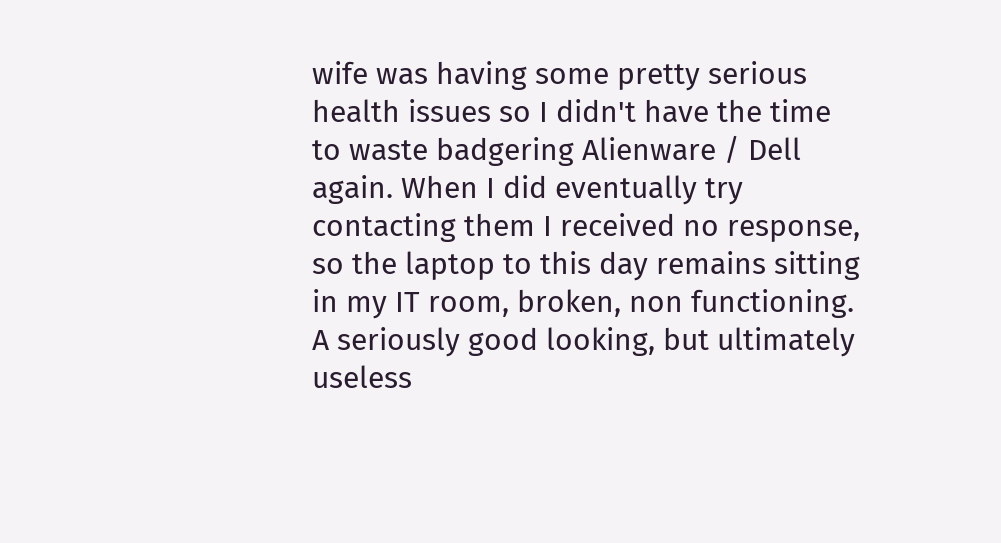wife was having some pretty serious health issues so I didn't have the time to waste badgering Alienware / Dell again. When I did eventually try contacting them I received no response, so the laptop to this day remains sitting in my IT room, broken, non functioning. A seriously good looking, but ultimately useless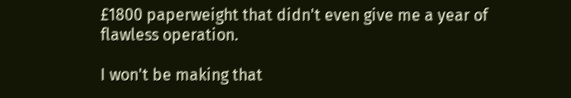£1800 paperweight that didn't even give me a year of flawless operation.

I won't be making that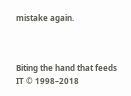mistake again.



Biting the hand that feeds IT © 1998–2018